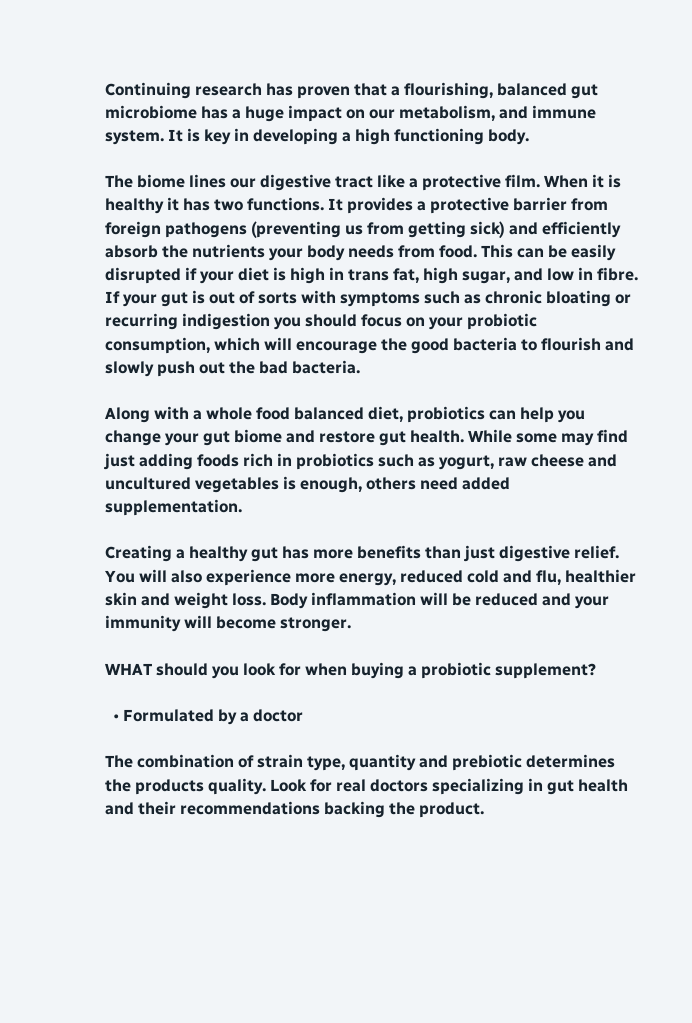Continuing research has proven that a flourishing, balanced gut microbiome has a huge impact on our metabolism, and immune system. It is key in developing a high functioning body.

The biome lines our digestive tract like a protective film. When it is healthy it has two functions. It provides a protective barrier from foreign pathogens (preventing us from getting sick) and efficiently absorb the nutrients your body needs from food. This can be easily disrupted if your diet is high in trans fat, high sugar, and low in fibre. If your gut is out of sorts with symptoms such as chronic bloating or recurring indigestion you should focus on your probiotic consumption, which will encourage the good bacteria to flourish and slowly push out the bad bacteria.

Along with a whole food balanced diet, probiotics can help you change your gut biome and restore gut health. While some may find just adding foods rich in probiotics such as yogurt, raw cheese and uncultured vegetables is enough, others need added supplementation.

Creating a healthy gut has more benefits than just digestive relief. You will also experience more energy, reduced cold and flu, healthier skin and weight loss. Body inflammation will be reduced and your immunity will become stronger.

WHAT should you look for when buying a probiotic supplement?

  • Formulated by a doctor

The combination of strain type, quantity and prebiotic determines the products quality. Look for real doctors specializing in gut health and their recommendations backing the product.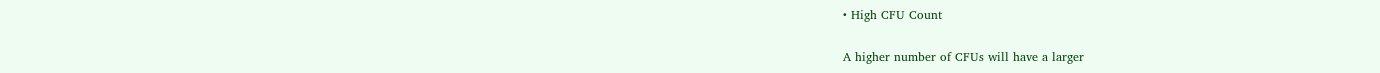• High CFU Count

A higher number of CFUs will have a larger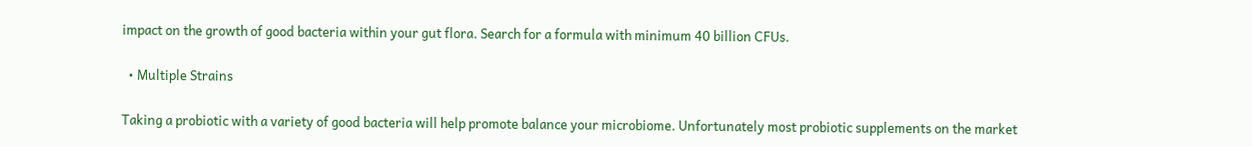impact on the growth of good bacteria within your gut flora. Search for a formula with minimum 40 billion CFUs.

  • Multiple Strains

Taking a probiotic with a variety of good bacteria will help promote balance your microbiome. Unfortunately most probiotic supplements on the market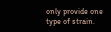only provide one type of strain.